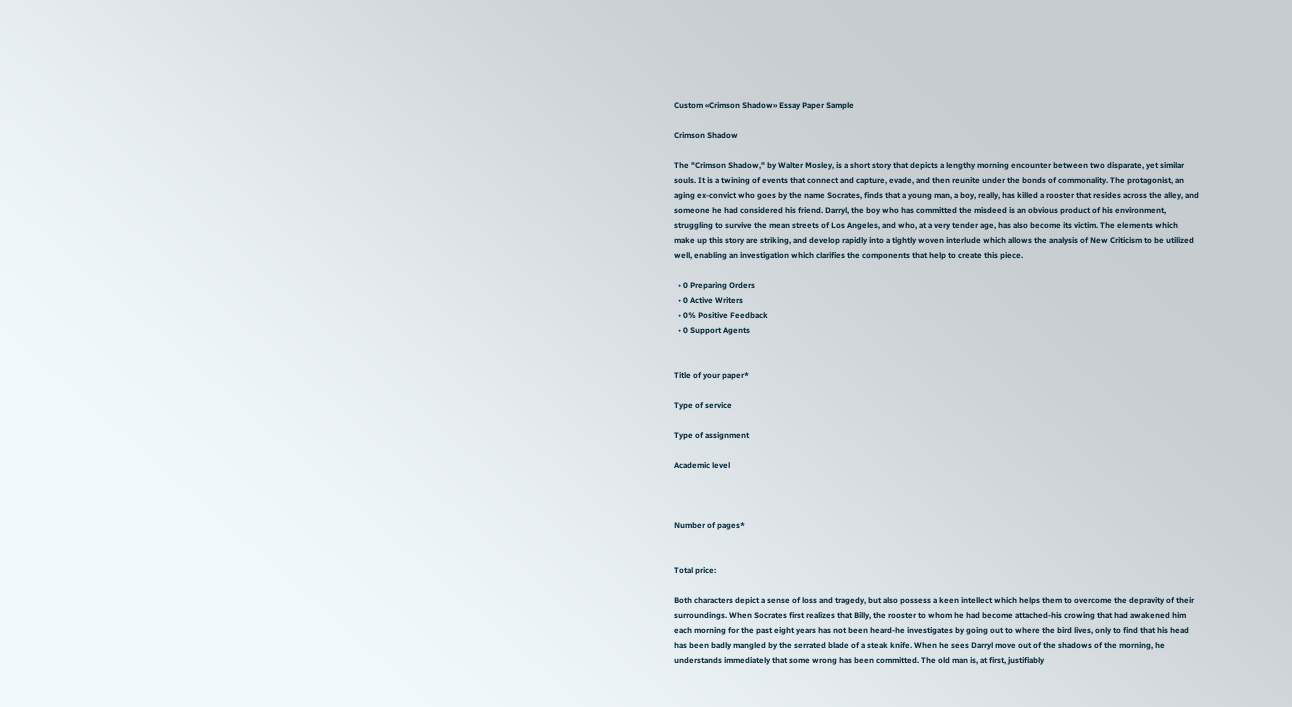Custom «Crimson Shadow» Essay Paper Sample

Crimson Shadow

The "Crimson Shadow," by Walter Mosley, is a short story that depicts a lengthy morning encounter between two disparate, yet similar souls. It is a twining of events that connect and capture, evade, and then reunite under the bonds of commonality. The protagonist, an aging ex-convict who goes by the name Socrates, finds that a young man, a boy, really, has killed a rooster that resides across the alley, and someone he had considered his friend. Darryl, the boy who has committed the misdeed is an obvious product of his environment, struggling to survive the mean streets of Los Angeles, and who, at a very tender age, has also become its victim. The elements which make up this story are striking, and develop rapidly into a tightly woven interlude which allows the analysis of New Criticism to be utilized well, enabling an investigation which clarifies the components that help to create this piece.

  • 0 Preparing Orders
  • 0 Active Writers
  • 0% Positive Feedback
  • 0 Support Agents


Title of your paper*

Type of service

Type of assignment

Academic level



Number of pages*


Total price:

Both characters depict a sense of loss and tragedy, but also possess a keen intellect which helps them to overcome the depravity of their surroundings. When Socrates first realizes that Billy, the rooster to whom he had become attached-his crowing that had awakened him each morning for the past eight years has not been heard-he investigates by going out to where the bird lives, only to find that his head has been badly mangled by the serrated blade of a steak knife. When he sees Darryl move out of the shadows of the morning, he understands immediately that some wrong has been committed. The old man is, at first, justifiably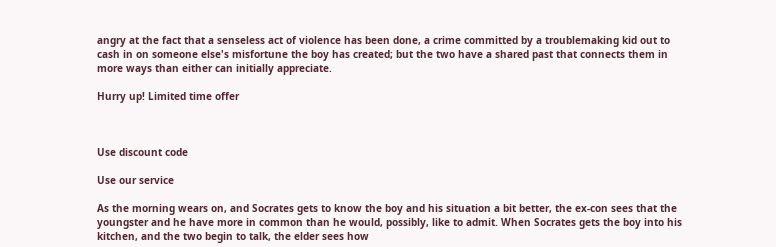angry at the fact that a senseless act of violence has been done, a crime committed by a troublemaking kid out to cash in on someone else's misfortune the boy has created; but the two have a shared past that connects them in more ways than either can initially appreciate.

Hurry up! Limited time offer



Use discount code

Use our service

As the morning wears on, and Socrates gets to know the boy and his situation a bit better, the ex-con sees that the youngster and he have more in common than he would, possibly, like to admit. When Socrates gets the boy into his kitchen, and the two begin to talk, the elder sees how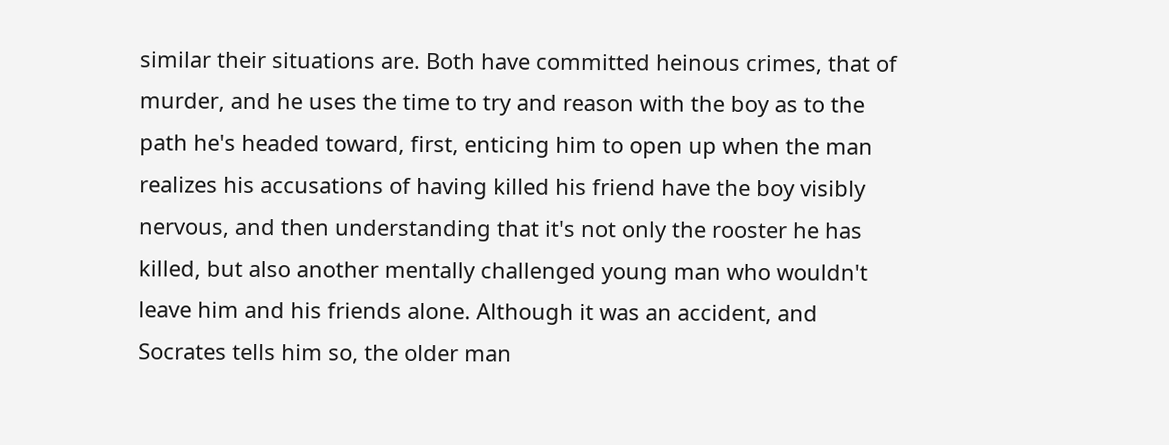similar their situations are. Both have committed heinous crimes, that of murder, and he uses the time to try and reason with the boy as to the path he's headed toward, first, enticing him to open up when the man realizes his accusations of having killed his friend have the boy visibly nervous, and then understanding that it's not only the rooster he has killed, but also another mentally challenged young man who wouldn't leave him and his friends alone. Although it was an accident, and Socrates tells him so, the older man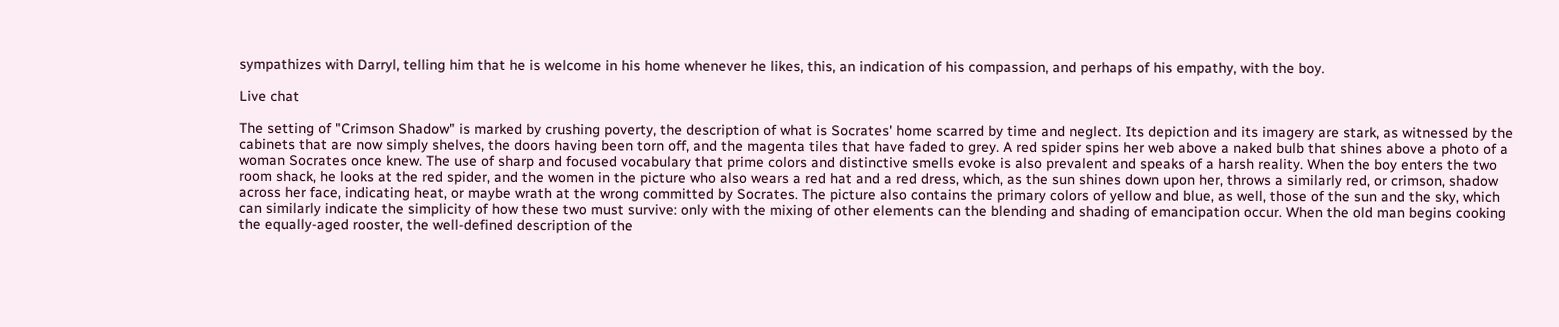sympathizes with Darryl, telling him that he is welcome in his home whenever he likes, this, an indication of his compassion, and perhaps of his empathy, with the boy.

Live chat

The setting of "Crimson Shadow" is marked by crushing poverty, the description of what is Socrates' home scarred by time and neglect. Its depiction and its imagery are stark, as witnessed by the cabinets that are now simply shelves, the doors having been torn off, and the magenta tiles that have faded to grey. A red spider spins her web above a naked bulb that shines above a photo of a woman Socrates once knew. The use of sharp and focused vocabulary that prime colors and distinctive smells evoke is also prevalent and speaks of a harsh reality. When the boy enters the two room shack, he looks at the red spider, and the women in the picture who also wears a red hat and a red dress, which, as the sun shines down upon her, throws a similarly red, or crimson, shadow across her face, indicating heat, or maybe wrath at the wrong committed by Socrates. The picture also contains the primary colors of yellow and blue, as well, those of the sun and the sky, which can similarly indicate the simplicity of how these two must survive: only with the mixing of other elements can the blending and shading of emancipation occur. When the old man begins cooking the equally-aged rooster, the well-defined description of the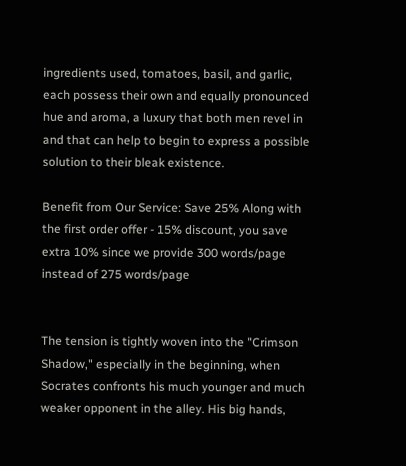ingredients used, tomatoes, basil, and garlic, each possess their own and equally pronounced hue and aroma, a luxury that both men revel in and that can help to begin to express a possible solution to their bleak existence.

Benefit from Our Service: Save 25% Along with the first order offer - 15% discount, you save extra 10% since we provide 300 words/page instead of 275 words/page


The tension is tightly woven into the "Crimson Shadow," especially in the beginning, when Socrates confronts his much younger and much weaker opponent in the alley. His big hands,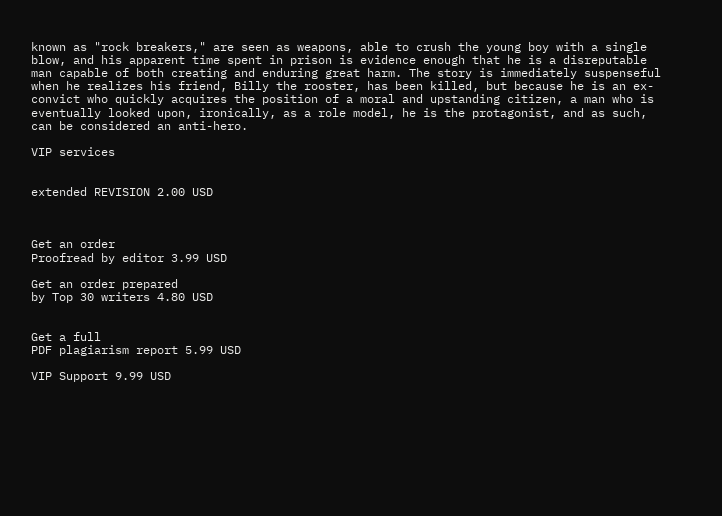known as "rock breakers," are seen as weapons, able to crush the young boy with a single blow, and his apparent time spent in prison is evidence enough that he is a disreputable man capable of both creating and enduring great harm. The story is immediately suspenseful when he realizes his friend, Billy the rooster, has been killed, but because he is an ex-convict who quickly acquires the position of a moral and upstanding citizen, a man who is eventually looked upon, ironically, as a role model, he is the protagonist, and as such, can be considered an anti-hero.

VIP services


extended REVISION 2.00 USD



Get an order
Proofread by editor 3.99 USD

Get an order prepared
by Top 30 writers 4.80 USD


Get a full
PDF plagiarism report 5.99 USD

VIP Support 9.99 USD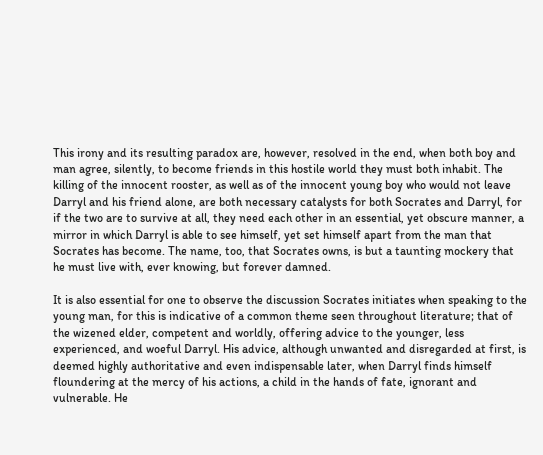This irony and its resulting paradox are, however, resolved in the end, when both boy and man agree, silently, to become friends in this hostile world they must both inhabit. The killing of the innocent rooster, as well as of the innocent young boy who would not leave Darryl and his friend alone, are both necessary catalysts for both Socrates and Darryl, for if the two are to survive at all, they need each other in an essential, yet obscure manner, a mirror in which Darryl is able to see himself, yet set himself apart from the man that Socrates has become. The name, too, that Socrates owns, is but a taunting mockery that he must live with, ever knowing, but forever damned.

It is also essential for one to observe the discussion Socrates initiates when speaking to the young man, for this is indicative of a common theme seen throughout literature; that of the wizened elder, competent and worldly, offering advice to the younger, less experienced, and woeful Darryl. His advice, although unwanted and disregarded at first, is deemed highly authoritative and even indispensable later, when Darryl finds himself floundering at the mercy of his actions, a child in the hands of fate, ignorant and vulnerable. He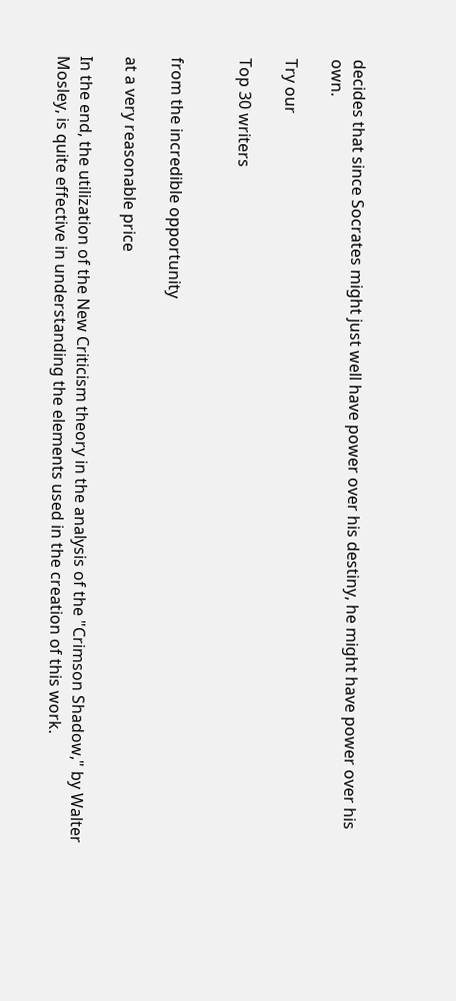decides that since Socrates might just well have power over his destiny, he might have power over his own.

Try our

Top 30 writers


from the incredible opportunity

at a very reasonable price

In the end, the utilization of the New Criticism theory in the analysis of the "Crimson Shadow," by Walter Mosley, is quite effective in understanding the elements used in the creation of this work.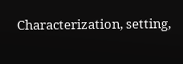Characterization, setting,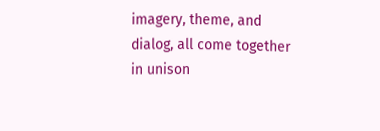imagery, theme, and dialog, all come together in unison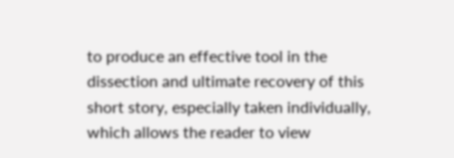to produce an effective tool in the dissection and ultimate recovery of this short story, especially taken individually, which allows the reader to view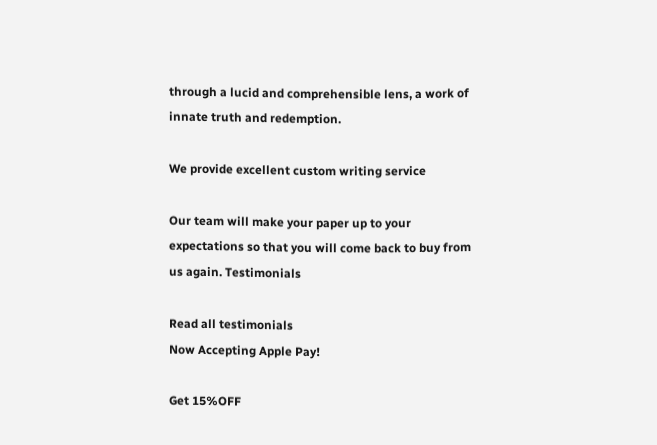through a lucid and comprehensible lens, a work of innate truth and redemption.

We provide excellent custom writing service

Our team will make your paper up to your expectations so that you will come back to buy from us again. Testimonials

Read all testimonials
Now Accepting Apple Pay!

Get 15%OFF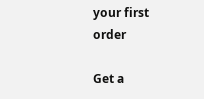your first order

Get a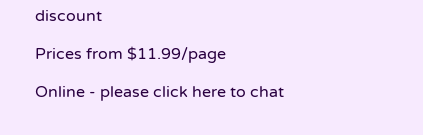discount

Prices from $11.99/page

Online - please click here to chat